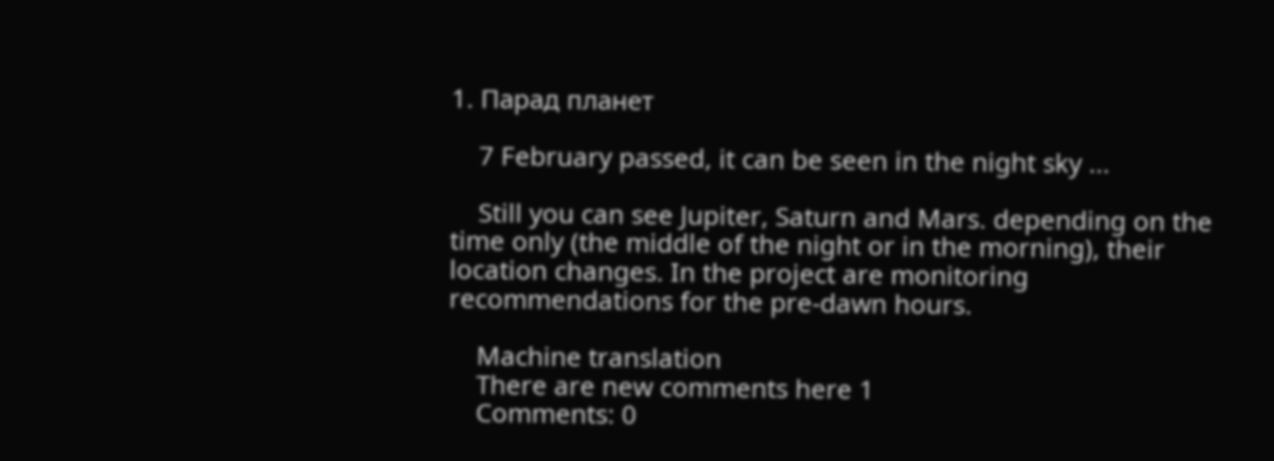1. Парад планет

    7 February passed, it can be seen in the night sky ...

    Still you can see Jupiter, Saturn and Mars. depending on the time only (the middle of the night or in the morning), their location changes. In the project are monitoring recommendations for the pre-dawn hours.

    Machine translation
    There are new comments here 1
    Comments: 0